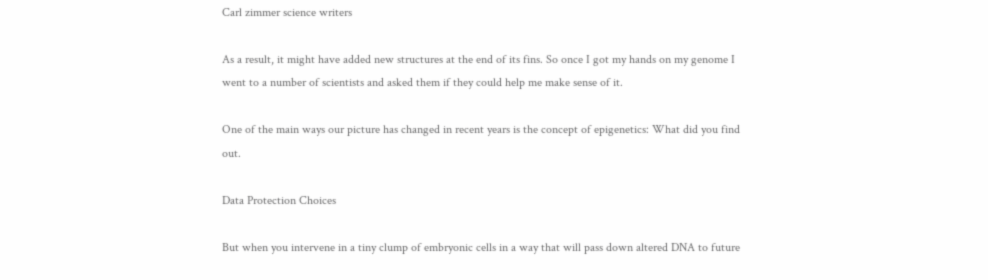Carl zimmer science writers

As a result, it might have added new structures at the end of its fins. So once I got my hands on my genome I went to a number of scientists and asked them if they could help me make sense of it.

One of the main ways our picture has changed in recent years is the concept of epigenetics: What did you find out.

Data Protection Choices

But when you intervene in a tiny clump of embryonic cells in a way that will pass down altered DNA to future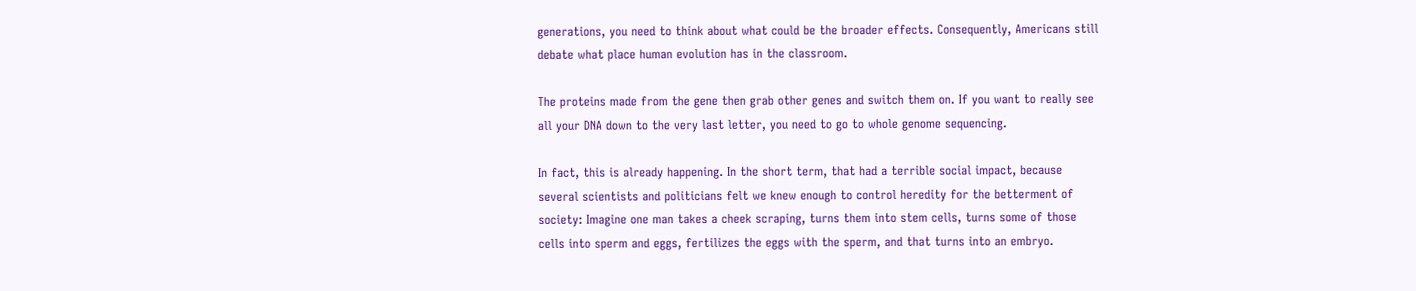generations, you need to think about what could be the broader effects. Consequently, Americans still debate what place human evolution has in the classroom.

The proteins made from the gene then grab other genes and switch them on. If you want to really see all your DNA down to the very last letter, you need to go to whole genome sequencing.

In fact, this is already happening. In the short term, that had a terrible social impact, because several scientists and politicians felt we knew enough to control heredity for the betterment of society: Imagine one man takes a cheek scraping, turns them into stem cells, turns some of those cells into sperm and eggs, fertilizes the eggs with the sperm, and that turns into an embryo.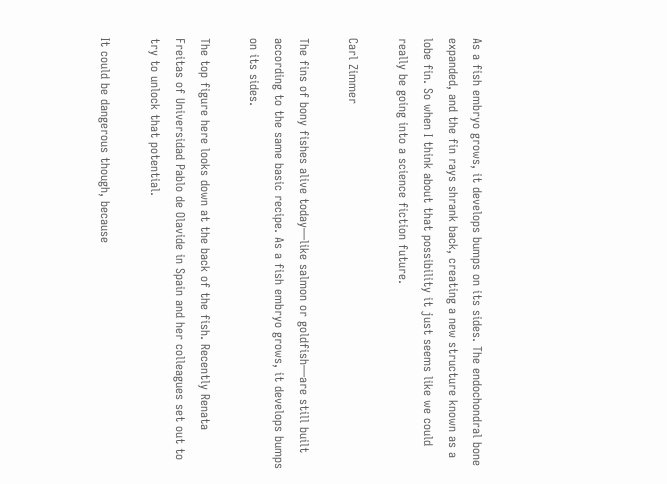As a fish embryo grows, it develops bumps on its sides. The endochondral bone expanded, and the fin rays shrank back, creating a new structure known as a lobe fin. So when I think about that possibility it just seems like we could really be going into a science fiction future.

Carl Zimmer

The fins of bony fishes alive today—like salmon or goldfish—are still built according to the same basic recipe. As a fish embryo grows, it develops bumps on its sides.

The top figure here looks down at the back of the fish. Recently Renata Freitas of Universidad Pablo de Olavide in Spain and her colleagues set out to try to unlock that potential.

It could be dangerous though, because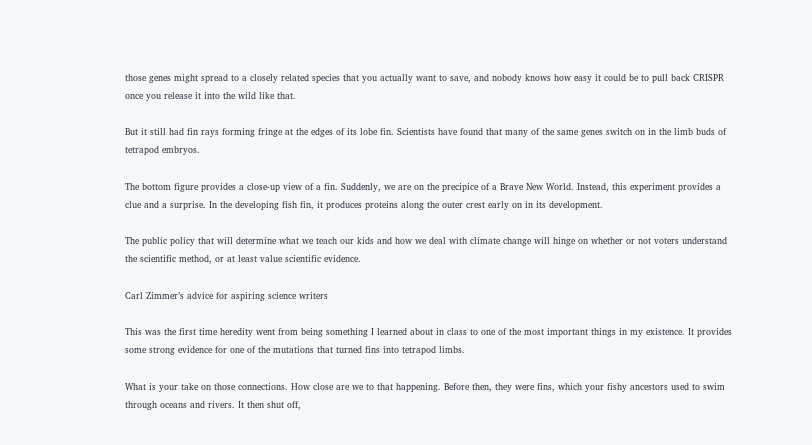those genes might spread to a closely related species that you actually want to save, and nobody knows how easy it could be to pull back CRISPR once you release it into the wild like that.

But it still had fin rays forming fringe at the edges of its lobe fin. Scientists have found that many of the same genes switch on in the limb buds of tetrapod embryos.

The bottom figure provides a close-up view of a fin. Suddenly, we are on the precipice of a Brave New World. Instead, this experiment provides a clue and a surprise. In the developing fish fin, it produces proteins along the outer crest early on in its development.

The public policy that will determine what we teach our kids and how we deal with climate change will hinge on whether or not voters understand the scientific method, or at least value scientific evidence.

Carl Zimmer’s advice for aspiring science writers

This was the first time heredity went from being something I learned about in class to one of the most important things in my existence. It provides some strong evidence for one of the mutations that turned fins into tetrapod limbs.

What is your take on those connections. How close are we to that happening. Before then, they were fins, which your fishy ancestors used to swim through oceans and rivers. It then shut off,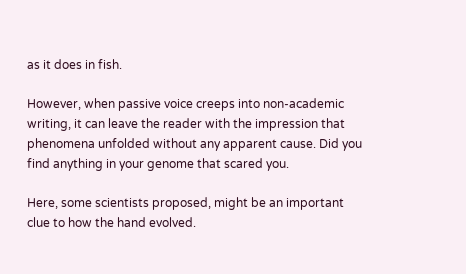as it does in fish.

However, when passive voice creeps into non-academic writing, it can leave the reader with the impression that phenomena unfolded without any apparent cause. Did you find anything in your genome that scared you.

Here, some scientists proposed, might be an important clue to how the hand evolved.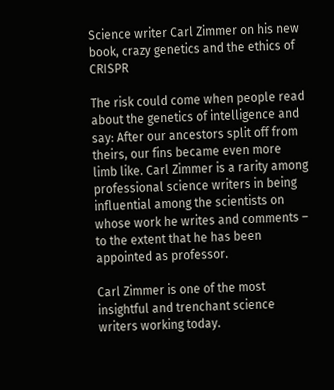Science writer Carl Zimmer on his new book, crazy genetics and the ethics of CRISPR

The risk could come when people read about the genetics of intelligence and say: After our ancestors split off from theirs, our fins became even more limb like. Carl Zimmer is a rarity among professional science writers in being influential among the scientists on whose work he writes and comments – to the extent that he has been appointed as professor.

Carl Zimmer is one of the most insightful and trenchant science writers working today.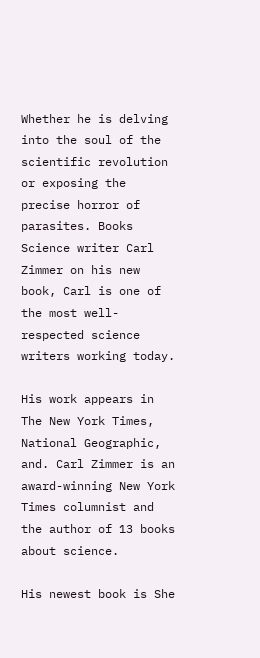Whether he is delving into the soul of the scientific revolution or exposing the precise horror of parasites. Books Science writer Carl Zimmer on his new book, Carl is one of the most well-respected science writers working today.

His work appears in The New York Times, National Geographic, and. Carl Zimmer is an award-winning New York Times columnist and the author of 13 books about science.

His newest book is She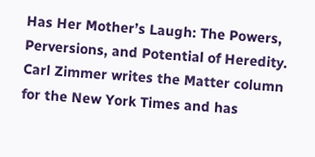Has Her Mother’s Laugh: The Powers, Perversions, and Potential of Heredity. Carl Zimmer writes the Matter column for the New York Times and has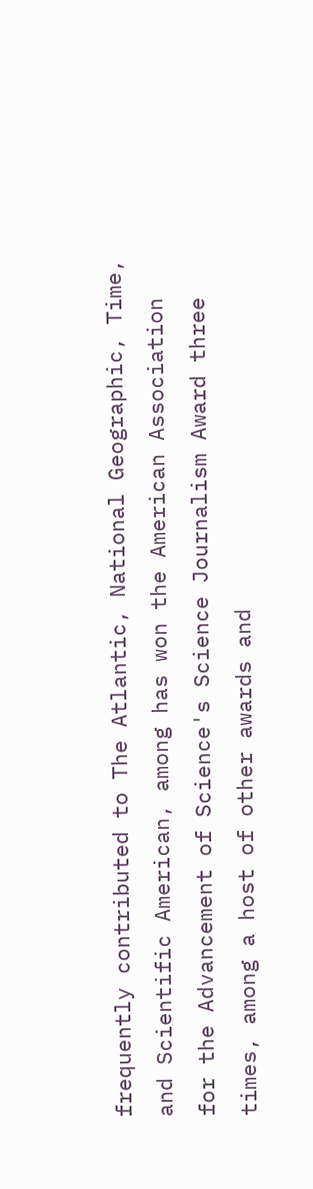frequently contributed to The Atlantic, National Geographic, Time, and Scientific American, among has won the American Association for the Advancement of Science's Science Journalism Award three times, among a host of other awards and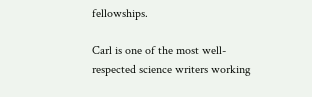fellowships.

Carl is one of the most well-respected science writers working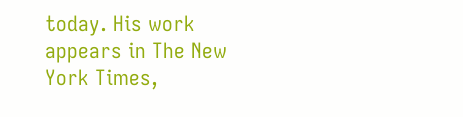today. His work appears in The New York Times,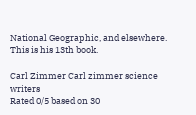National Geographic, and elsewhere. This is his 13th book.

Carl Zimmer Carl zimmer science writers
Rated 0/5 based on 30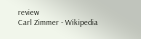review
Carl Zimmer - Wikipedia